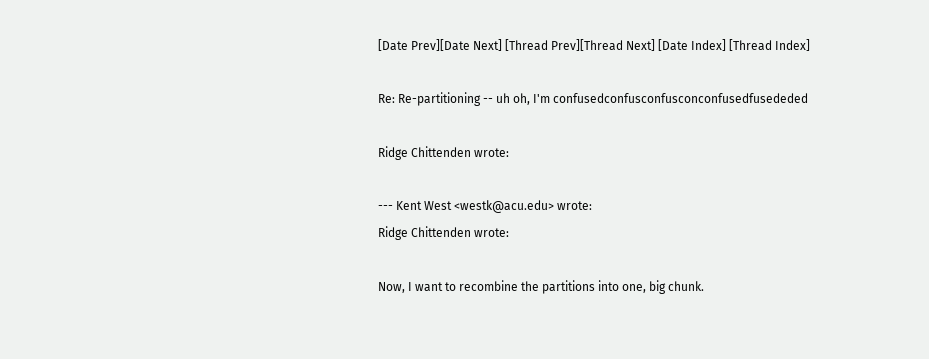[Date Prev][Date Next] [Thread Prev][Thread Next] [Date Index] [Thread Index]

Re: Re-partitioning -- uh oh, I'm confusedconfusconfusconconfusedfusededed

Ridge Chittenden wrote:

--- Kent West <westk@acu.edu> wrote:
Ridge Chittenden wrote:

Now, I want to recombine the partitions into one, big chunk.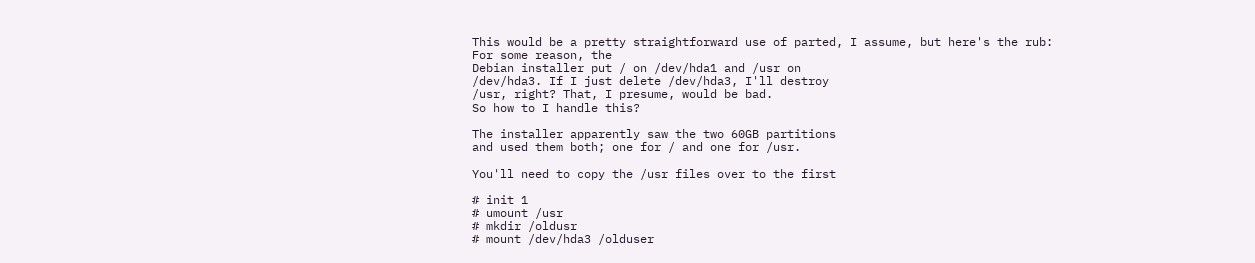This would be a pretty straightforward use of parted, I assume, but here's the rub: For some reason, the
Debian installer put / on /dev/hda1 and /usr on
/dev/hda3. If I just delete /dev/hda3, I'll destroy
/usr, right? That, I presume, would be bad.
So how to I handle this?

The installer apparently saw the two 60GB partitions
and used them both; one for / and one for /usr.

You'll need to copy the /usr files over to the first

# init 1
# umount /usr
# mkdir /oldusr
# mount /dev/hda3 /olduser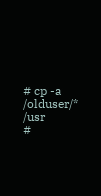# cp -a /olduser/* /usr
#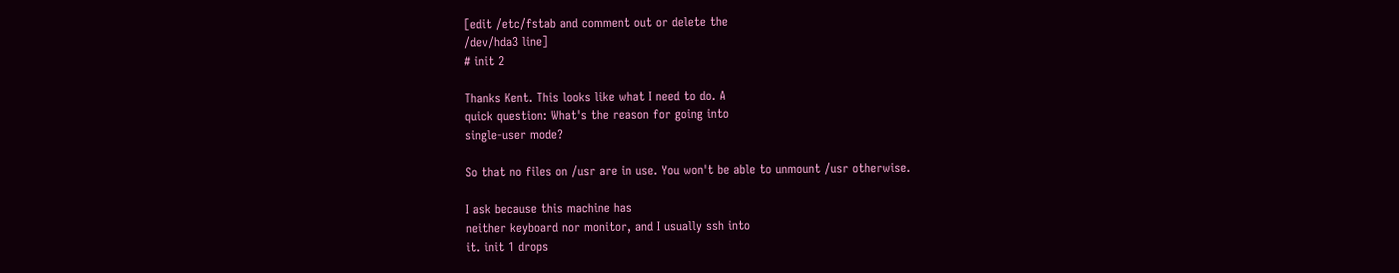[edit /etc/fstab and comment out or delete the
/dev/hda3 line]
# init 2

Thanks Kent. This looks like what I need to do. A
quick question: What's the reason for going into
single-user mode?

So that no files on /usr are in use. You won't be able to unmount /usr otherwise.

I ask because this machine has
neither keyboard nor monitor, and I usually ssh into
it. init 1 drops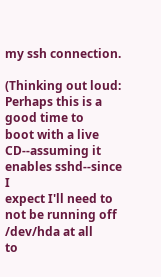my ssh connection.

(Thinking out loud: Perhaps this is a good time to
boot with a live CD--assuming it enables sshd--since I
expect I'll need to not be running off /dev/hda at all
to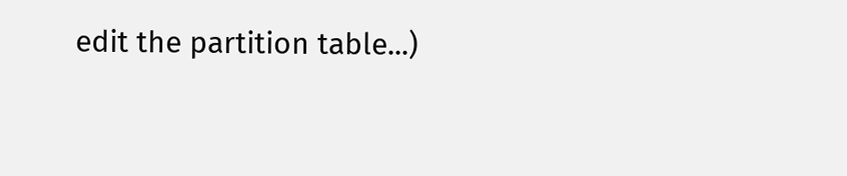edit the partition table...)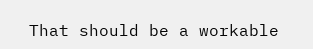That should be a workable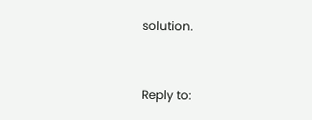solution.


Reply to: